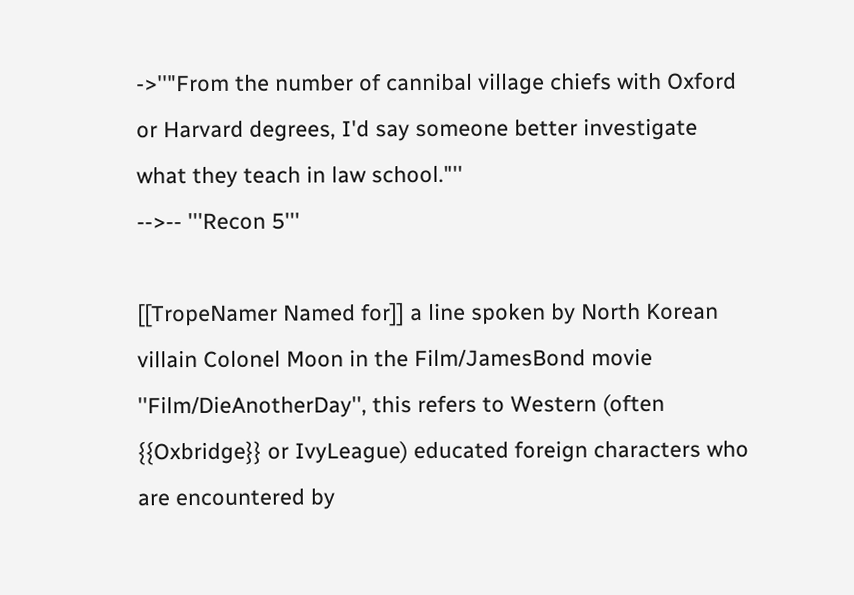->''"From the number of cannibal village chiefs with Oxford or Harvard degrees, I'd say someone better investigate what they teach in law school."''
-->-- '''Recon 5'''

[[TropeNamer Named for]] a line spoken by North Korean villain Colonel Moon in the Film/JamesBond movie ''Film/DieAnotherDay'', this refers to Western (often {{Oxbridge}} or IvyLeague) educated foreign characters who are encountered by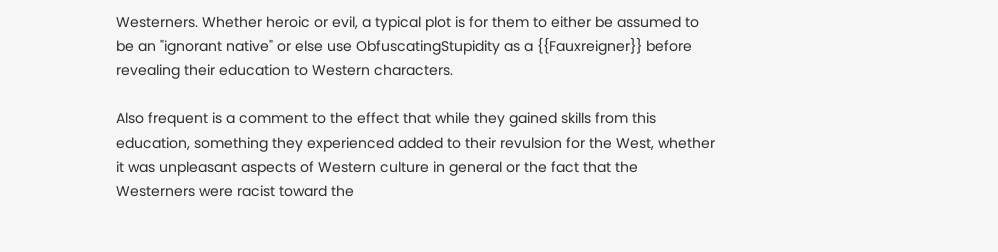Westerners. Whether heroic or evil, a typical plot is for them to either be assumed to be an "ignorant native" or else use ObfuscatingStupidity as a {{Fauxreigner}} before revealing their education to Western characters.

Also frequent is a comment to the effect that while they gained skills from this education, something they experienced added to their revulsion for the West, whether it was unpleasant aspects of Western culture in general or the fact that the Westerners were racist toward the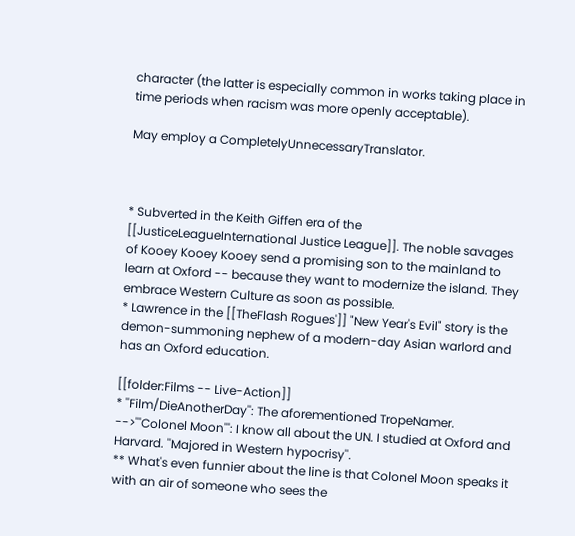character (the latter is especially common in works taking place in time periods when racism was more openly acceptable).

May employ a CompletelyUnnecessaryTranslator.



* Subverted in the Keith Giffen era of the [[JusticeLeagueInternational Justice League]]. The noble savages of Kooey Kooey Kooey send a promising son to the mainland to learn at Oxford -- because they want to modernize the island. They embrace Western Culture as soon as possible.
* Lawrence in the [[TheFlash Rogues']] "New Year's Evil" story is the demon-summoning nephew of a modern-day Asian warlord and has an Oxford education.

[[folder:Films -- Live-Action]]
* ''Film/DieAnotherDay'': The aforementioned TropeNamer.
-->'''Colonel Moon''': I know all about the UN. I studied at Oxford and Harvard. ''Majored in Western hypocrisy''.
** What's even funnier about the line is that Colonel Moon speaks it with an air of someone who sees the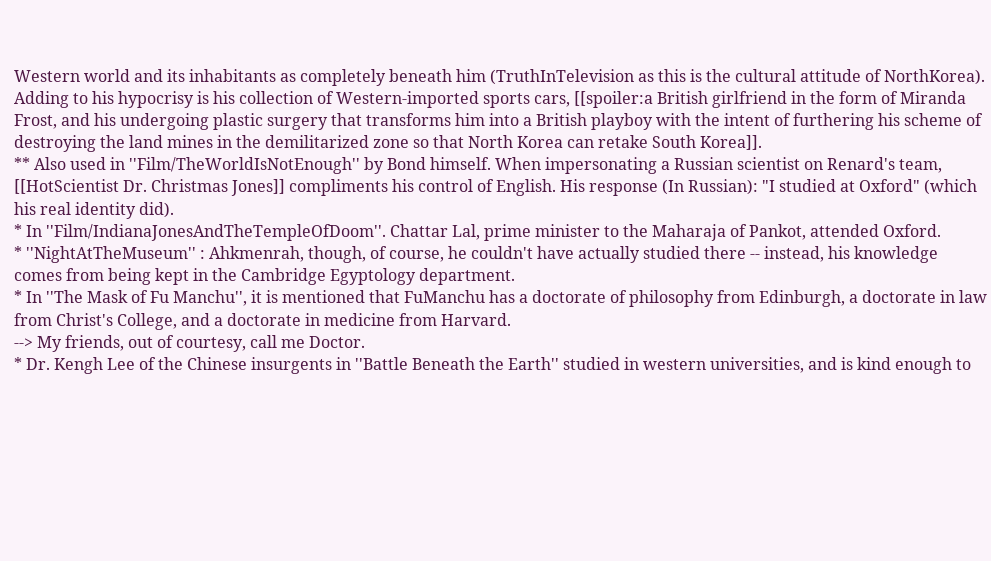Western world and its inhabitants as completely beneath him (TruthInTelevision as this is the cultural attitude of NorthKorea). Adding to his hypocrisy is his collection of Western-imported sports cars, [[spoiler:a British girlfriend in the form of Miranda Frost, and his undergoing plastic surgery that transforms him into a British playboy with the intent of furthering his scheme of destroying the land mines in the demilitarized zone so that North Korea can retake South Korea]].
** Also used in ''Film/TheWorldIsNotEnough'' by Bond himself. When impersonating a Russian scientist on Renard's team, [[HotScientist Dr. Christmas Jones]] compliments his control of English. His response (In Russian): "I studied at Oxford" (which his real identity did).
* In ''Film/IndianaJonesAndTheTempleOfDoom''. Chattar Lal, prime minister to the Maharaja of Pankot, attended Oxford.
* ''NightAtTheMuseum'' : Ahkmenrah, though, of course, he couldn't have actually studied there -- instead, his knowledge comes from being kept in the Cambridge Egyptology department.
* In ''The Mask of Fu Manchu'', it is mentioned that FuManchu has a doctorate of philosophy from Edinburgh, a doctorate in law from Christ's College, and a doctorate in medicine from Harvard.
--> My friends, out of courtesy, call me Doctor.
* Dr. Kengh Lee of the Chinese insurgents in ''Battle Beneath the Earth'' studied in western universities, and is kind enough to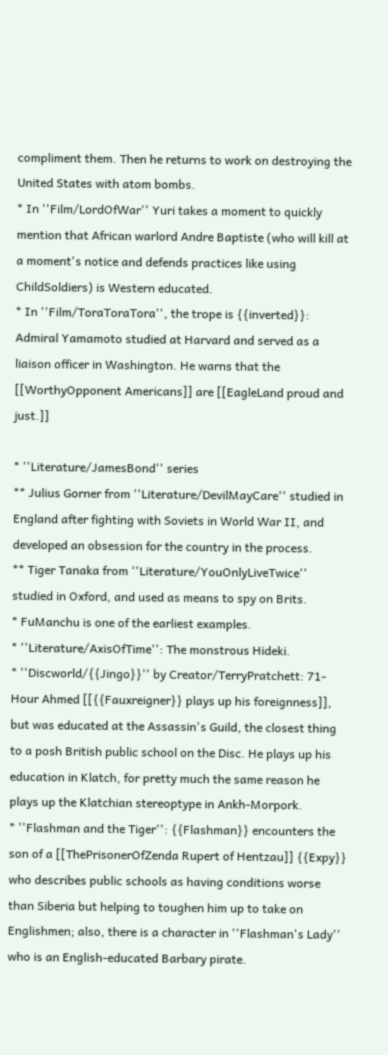compliment them. Then he returns to work on destroying the United States with atom bombs.
* In ''Film/LordOfWar'' Yuri takes a moment to quickly mention that African warlord Andre Baptiste (who will kill at a moment's notice and defends practices like using ChildSoldiers) is Western educated.
* In ''Film/ToraToraTora'', the trope is {{inverted}}: Admiral Yamamoto studied at Harvard and served as a liaison officer in Washington. He warns that the [[WorthyOpponent Americans]] are [[EagleLand proud and just.]]

* ''Literature/JamesBond'' series
** Julius Gorner from ''Literature/DevilMayCare'' studied in England after fighting with Soviets in World War II, and developed an obsession for the country in the process.
** Tiger Tanaka from ''Literature/YouOnlyLiveTwice'' studied in Oxford, and used as means to spy on Brits.
* FuManchu is one of the earliest examples.
* ''Literature/AxisOfTime'': The monstrous Hideki.
* ''Discworld/{{Jingo}}'' by Creator/TerryPratchett: 71-Hour Ahmed [[{{Fauxreigner}} plays up his foreignness]], but was educated at the Assassin's Guild, the closest thing to a posh British public school on the Disc. He plays up his education in Klatch, for pretty much the same reason he plays up the Klatchian stereoptype in Ankh-Morpork.
* ''Flashman and the Tiger'': {{Flashman}} encounters the son of a [[ThePrisonerOfZenda Rupert of Hentzau]] {{Expy}} who describes public schools as having conditions worse than Siberia but helping to toughen him up to take on Englishmen; also, there is a character in ''Flashman's Lady'' who is an English-educated Barbary pirate.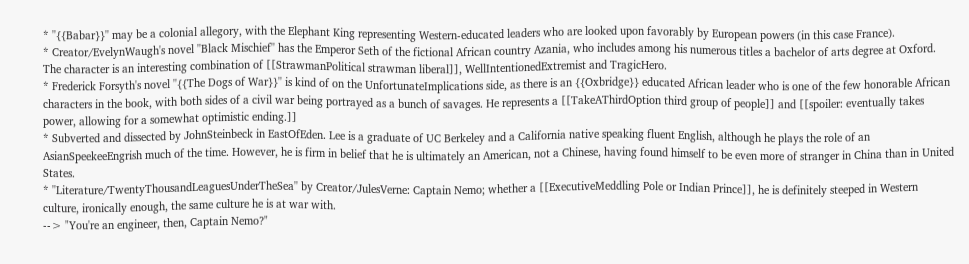* ''{{Babar}}'' may be a colonial allegory, with the Elephant King representing Western-educated leaders who are looked upon favorably by European powers (in this case France).
* Creator/EvelynWaugh's novel ''Black Mischief'' has the Emperor Seth of the fictional African country Azania, who includes among his numerous titles a bachelor of arts degree at Oxford. The character is an interesting combination of [[StrawmanPolitical strawman liberal]], WellIntentionedExtremist and TragicHero.
* Frederick Forsyth's novel ''{{The Dogs of War}}'' is kind of on the UnfortunateImplications side, as there is an {{Oxbridge}} educated African leader who is one of the few honorable African characters in the book, with both sides of a civil war being portrayed as a bunch of savages. He represents a [[TakeAThirdOption third group of people]] and [[spoiler: eventually takes power, allowing for a somewhat optimistic ending.]]
* Subverted and dissected by JohnSteinbeck in EastOfEden. Lee is a graduate of UC Berkeley and a California native speaking fluent English, although he plays the role of an AsianSpeekeeEngrish much of the time. However, he is firm in belief that he is ultimately an American, not a Chinese, having found himself to be even more of stranger in China than in United States.
* ''Literature/TwentyThousandLeaguesUnderTheSea'' by Creator/JulesVerne: Captain Nemo; whether a [[ExecutiveMeddling Pole or Indian Prince]], he is definitely steeped in Western culture, ironically enough, the same culture he is at war with.
--> "You're an engineer, then, Captain Nemo?"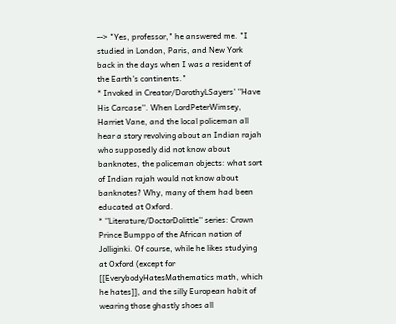--> "Yes, professor," he answered me. "I studied in London, Paris, and New York back in the days when I was a resident of the Earth's continents."
* Invoked in Creator/DorothyLSayers' ''Have His Carcase''. When LordPeterWimsey, Harriet Vane, and the local policeman all hear a story revolving about an Indian rajah who supposedly did not know about banknotes, the policeman objects: what sort of Indian rajah would not know about banknotes? Why, many of them had been educated at Oxford.
* ''Literature/DoctorDolittle'' series: Crown Prince Bumppo of the African nation of Jolliginki. Of course, while he likes studying at Oxford (except for [[EverybodyHatesMathematics math, which he hates]], and the silly European habit of wearing those ghastly shoes all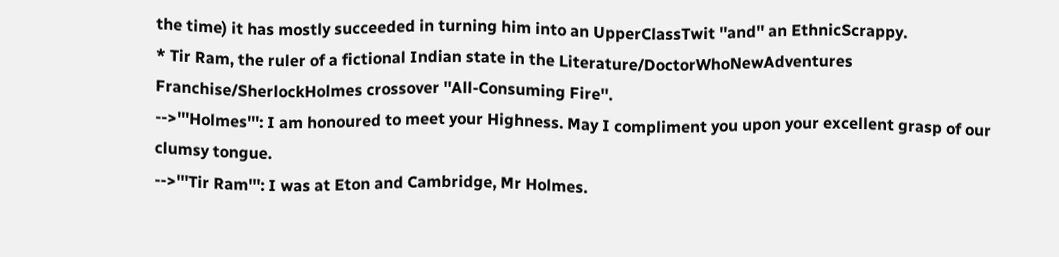the time) it has mostly succeeded in turning him into an UpperClassTwit ''and'' an EthnicScrappy.
* Tir Ram, the ruler of a fictional Indian state in the Literature/DoctorWhoNewAdventures Franchise/SherlockHolmes crossover ''All-Consuming Fire''.
-->'''Holmes''': I am honoured to meet your Highness. May I compliment you upon your excellent grasp of our clumsy tongue.
-->'''Tir Ram''': I was at Eton and Cambridge, Mr Holmes.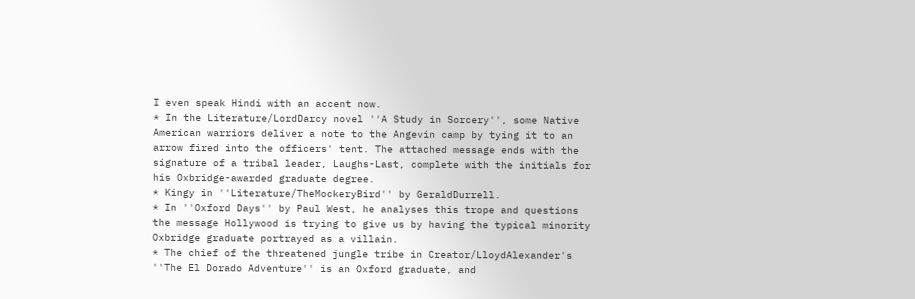I even speak Hindi with an accent now.
* In the Literature/LordDarcy novel ''A Study in Sorcery'', some Native American warriors deliver a note to the Angevin camp by tying it to an arrow fired into the officers' tent. The attached message ends with the signature of a tribal leader, Laughs-Last, complete with the initials for his Oxbridge-awarded graduate degree.
* Kingy in ''Literature/TheMockeryBird'' by GeraldDurrell.
* In ''Oxford Days'' by Paul West, he analyses this trope and questions the message Hollywood is trying to give us by having the typical minority Oxbridge graduate portrayed as a villain.
* The chief of the threatened jungle tribe in Creator/LloydAlexander's ''The El Dorado Adventure'' is an Oxford graduate, and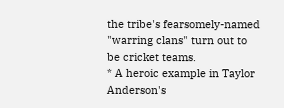the tribe's fearsomely-named "warring clans" turn out to be cricket teams.
* A heroic example in Taylor Anderson's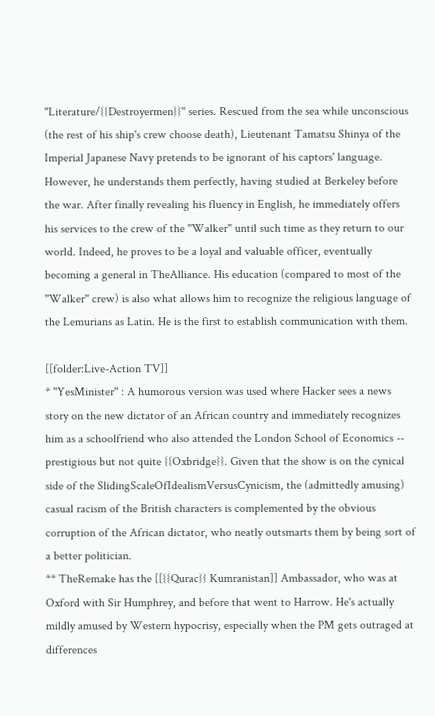''Literature/{{Destroyermen}}'' series. Rescued from the sea while unconscious (the rest of his ship's crew choose death), Lieutenant Tamatsu Shinya of the Imperial Japanese Navy pretends to be ignorant of his captors' language. However, he understands them perfectly, having studied at Berkeley before the war. After finally revealing his fluency in English, he immediately offers his services to the crew of the ''Walker'' until such time as they return to our world. Indeed, he proves to be a loyal and valuable officer, eventually becoming a general in TheAlliance. His education (compared to most of the ''Walker'' crew) is also what allows him to recognize the religious language of the Lemurians as Latin. He is the first to establish communication with them.

[[folder:Live-Action TV]]
* ''YesMinister'' : A humorous version was used where Hacker sees a news story on the new dictator of an African country and immediately recognizes him as a schoolfriend who also attended the London School of Economics -- prestigious but not quite {{Oxbridge}}. Given that the show is on the cynical side of the SlidingScaleOfIdealismVersusCynicism, the (admittedly amusing) casual racism of the British characters is complemented by the obvious corruption of the African dictator, who neatly outsmarts them by being sort of a better politician.
** TheRemake has the [[{{Qurac}} Kumranistan]] Ambassador, who was at Oxford with Sir Humphrey, and before that went to Harrow. He's actually mildly amused by Western hypocrisy, especially when the PM gets outraged at differences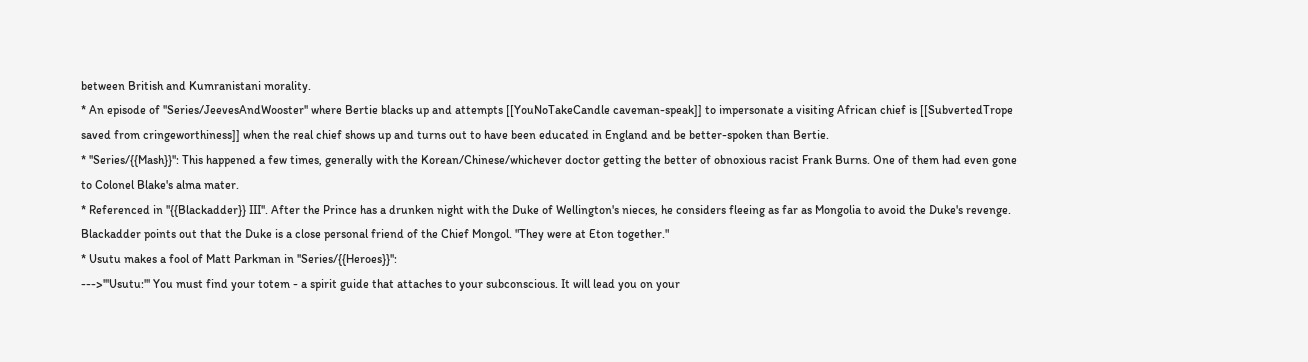between British and Kumranistani morality.
* An episode of ''Series/JeevesAndWooster'' where Bertie blacks up and attempts [[YouNoTakeCandle caveman-speak]] to impersonate a visiting African chief is [[SubvertedTrope saved from cringeworthiness]] when the real chief shows up and turns out to have been educated in England and be better-spoken than Bertie.
* ''Series/{{Mash}}'': This happened a few times, generally with the Korean/Chinese/whichever doctor getting the better of obnoxious racist Frank Burns. One of them had even gone to Colonel Blake's alma mater.
* Referenced in ''{{Blackadder}} III''. After the Prince has a drunken night with the Duke of Wellington's nieces, he considers fleeing as far as Mongolia to avoid the Duke's revenge. Blackadder points out that the Duke is a close personal friend of the Chief Mongol. "They were at Eton together."
* Usutu makes a fool of Matt Parkman in ''Series/{{Heroes}}'':
--->'''Usutu:''' You must find your totem - a spirit guide that attaches to your subconscious. It will lead you on your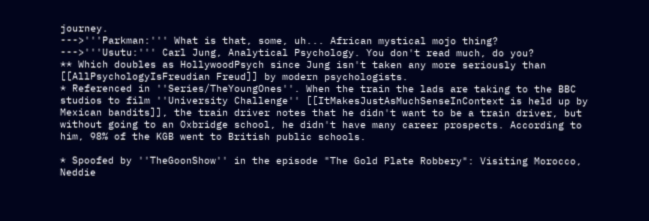journey.
--->'''Parkman:''' What is that, some, uh... African mystical mojo thing?
--->'''Usutu:''' Carl Jung, Analytical Psychology. You don't read much, do you?
** Which doubles as HollywoodPsych since Jung isn't taken any more seriously than [[AllPsychologyIsFreudian Freud]] by modern psychologists.
* Referenced in ''Series/TheYoungOnes''. When the train the lads are taking to the BBC studios to film ''University Challenge'' [[ItMakesJustAsMuchSenseInContext is held up by Mexican bandits]], the train driver notes that he didn't want to be a train driver, but without going to an Oxbridge school, he didn't have many career prospects. According to him, 98% of the KGB went to British public schools.

* Spoofed by ''TheGoonShow'' in the episode "The Gold Plate Robbery": Visiting Morocco, Neddie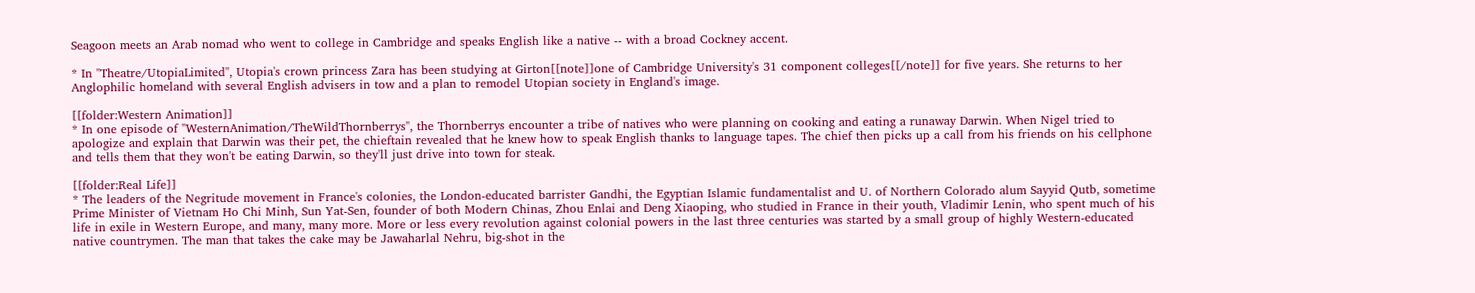Seagoon meets an Arab nomad who went to college in Cambridge and speaks English like a native -- with a broad Cockney accent.

* In ''Theatre/UtopiaLimited'', Utopia's crown princess Zara has been studying at Girton[[note]]one of Cambridge University's 31 component colleges[[/note]] for five years. She returns to her Anglophilic homeland with several English advisers in tow and a plan to remodel Utopian society in England's image.

[[folder:Western Animation]]
* In one episode of ''WesternAnimation/TheWildThornberrys'', the Thornberrys encounter a tribe of natives who were planning on cooking and eating a runaway Darwin. When Nigel tried to apologize and explain that Darwin was their pet, the chieftain revealed that he knew how to speak English thanks to language tapes. The chief then picks up a call from his friends on his cellphone and tells them that they won't be eating Darwin, so they'll just drive into town for steak.

[[folder:Real Life]]
* The leaders of the Negritude movement in France's colonies, the London-educated barrister Gandhi, the Egyptian Islamic fundamentalist and U. of Northern Colorado alum Sayyid Qutb, sometime Prime Minister of Vietnam Ho Chi Minh, Sun Yat-Sen, founder of both Modern Chinas, Zhou Enlai and Deng Xiaoping, who studied in France in their youth, Vladimir Lenin, who spent much of his life in exile in Western Europe, and many, many more. More or less every revolution against colonial powers in the last three centuries was started by a small group of highly Western-educated native countrymen. The man that takes the cake may be Jawaharlal Nehru, big-shot in the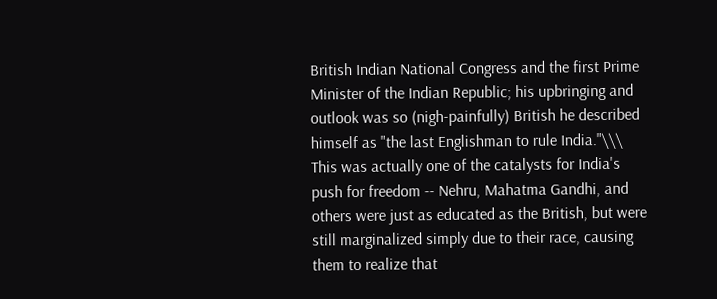British Indian National Congress and the first Prime Minister of the Indian Republic; his upbringing and outlook was so (nigh-painfully) British he described himself as "the last Englishman to rule India."\\\
This was actually one of the catalysts for India's push for freedom -- Nehru, Mahatma Gandhi, and others were just as educated as the British, but were still marginalized simply due to their race, causing them to realize that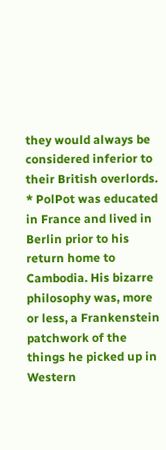they would always be considered inferior to their British overlords.
* PolPot was educated in France and lived in Berlin prior to his return home to Cambodia. His bizarre philosophy was, more or less, a Frankenstein patchwork of the things he picked up in Western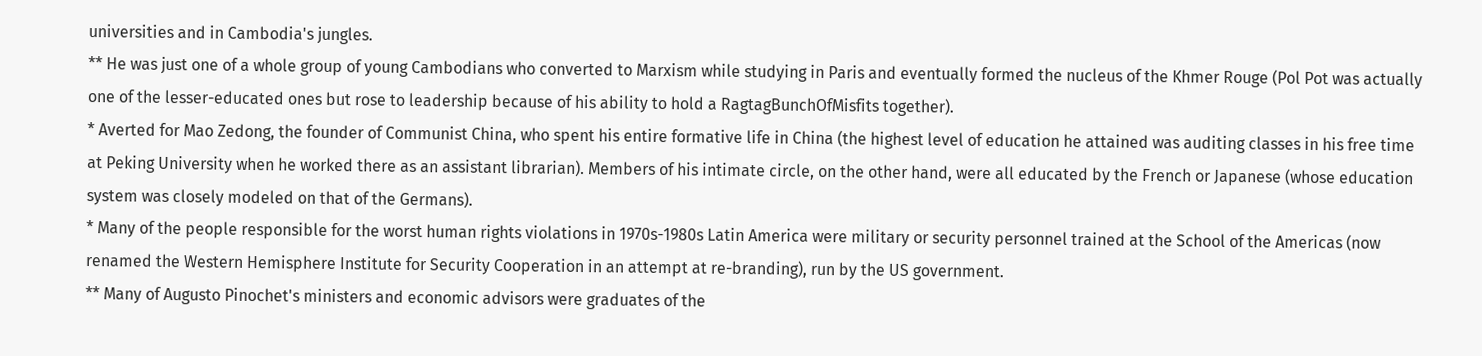universities and in Cambodia's jungles.
** He was just one of a whole group of young Cambodians who converted to Marxism while studying in Paris and eventually formed the nucleus of the Khmer Rouge (Pol Pot was actually one of the lesser-educated ones but rose to leadership because of his ability to hold a RagtagBunchOfMisfits together).
* Averted for Mao Zedong, the founder of Communist China, who spent his entire formative life in China (the highest level of education he attained was auditing classes in his free time at Peking University when he worked there as an assistant librarian). Members of his intimate circle, on the other hand, were all educated by the French or Japanese (whose education system was closely modeled on that of the Germans).
* Many of the people responsible for the worst human rights violations in 1970s-1980s Latin America were military or security personnel trained at the School of the Americas (now renamed the Western Hemisphere Institute for Security Cooperation in an attempt at re-branding), run by the US government.
** Many of Augusto Pinochet's ministers and economic advisors were graduates of the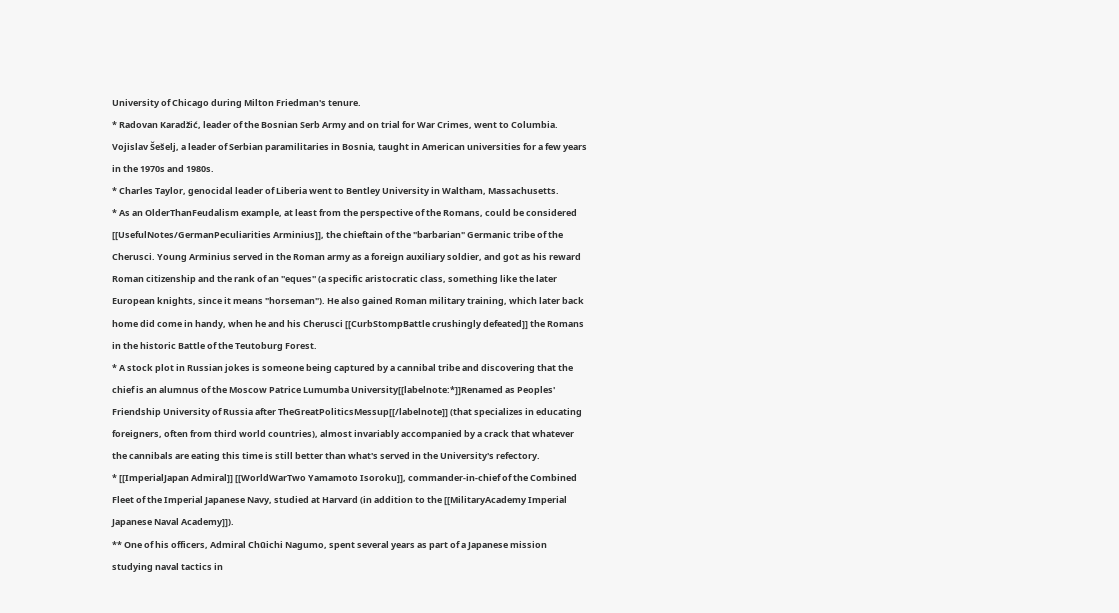University of Chicago during Milton Friedman's tenure.
* Radovan Karadžić, leader of the Bosnian Serb Army and on trial for War Crimes, went to Columbia. Vojislav Šešelj, a leader of Serbian paramilitaries in Bosnia, taught in American universities for a few years in the 1970s and 1980s.
* Charles Taylor, genocidal leader of Liberia went to Bentley University in Waltham, Massachusetts.
* As an OlderThanFeudalism example, at least from the perspective of the Romans, could be considered [[UsefulNotes/GermanPeculiarities Arminius]], the chieftain of the "barbarian" Germanic tribe of the Cherusci. Young Arminius served in the Roman army as a foreign auxiliary soldier, and got as his reward Roman citizenship and the rank of an ''eques'' (a specific aristocratic class, something like the later European knights, since it means "horseman"). He also gained Roman military training, which later back home did come in handy, when he and his Cherusci [[CurbStompBattle crushingly defeated]] the Romans in the historic Battle of the Teutoburg Forest.
* A stock plot in Russian jokes is someone being captured by a cannibal tribe and discovering that the chief is an alumnus of the Moscow Patrice Lumumba University[[labelnote:*]]Renamed as Peoples' Friendship University of Russia after TheGreatPoliticsMessup[[/labelnote]] (that specializes in educating foreigners, often from third world countries), almost invariably accompanied by a crack that whatever the cannibals are eating this time is still better than what's served in the University's refectory.
* [[ImperialJapan Admiral]] [[WorldWarTwo Yamamoto Isoroku]], commander-in-chief of the Combined Fleet of the Imperial Japanese Navy, studied at Harvard (in addition to the [[MilitaryAcademy Imperial Japanese Naval Academy]]).
** One of his officers, Admiral Chūichi Nagumo, spent several years as part of a Japanese mission studying naval tactics in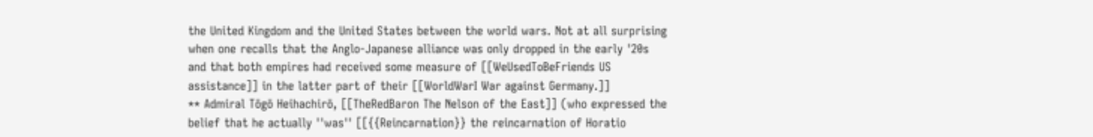the United Kingdom and the United States between the world wars. Not at all surprising when one recalls that the Anglo-Japanese alliance was only dropped in the early '20s and that both empires had received some measure of [[WeUsedToBeFriends US assistance]] in the latter part of their [[WorldWarI War against Germany.]]
** Admiral Tōgō Heihachirō, [[TheRedBaron The Nelson of the East]] (who expressed the belief that he actually ''was'' [[{{Reincarnation}} the reincarnation of Horatio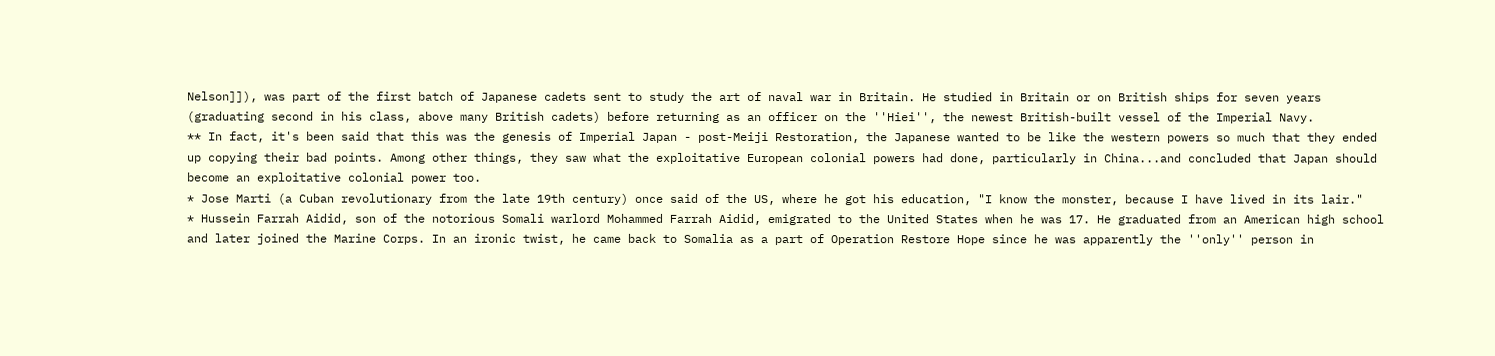Nelson]]), was part of the first batch of Japanese cadets sent to study the art of naval war in Britain. He studied in Britain or on British ships for seven years (graduating second in his class, above many British cadets) before returning as an officer on the ''Hiei'', the newest British-built vessel of the Imperial Navy.
** In fact, it's been said that this was the genesis of Imperial Japan - post-Meiji Restoration, the Japanese wanted to be like the western powers so much that they ended up copying their bad points. Among other things, they saw what the exploitative European colonial powers had done, particularly in China...and concluded that Japan should become an exploitative colonial power too.
* Jose Marti (a Cuban revolutionary from the late 19th century) once said of the US, where he got his education, "I know the monster, because I have lived in its lair."
* Hussein Farrah Aidid, son of the notorious Somali warlord Mohammed Farrah Aidid, emigrated to the United States when he was 17. He graduated from an American high school and later joined the Marine Corps. In an ironic twist, he came back to Somalia as a part of Operation Restore Hope since he was apparently the ''only'' person in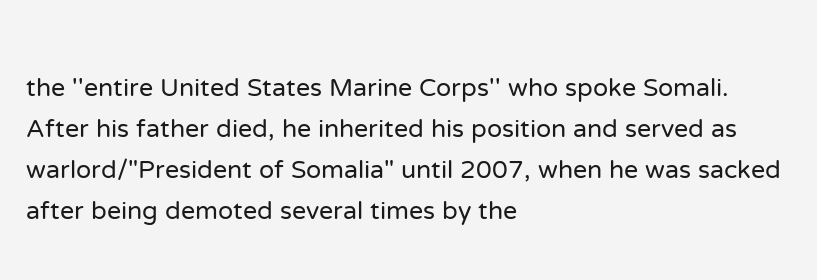the ''entire United States Marine Corps'' who spoke Somali. After his father died, he inherited his position and served as warlord/"President of Somalia" until 2007, when he was sacked after being demoted several times by the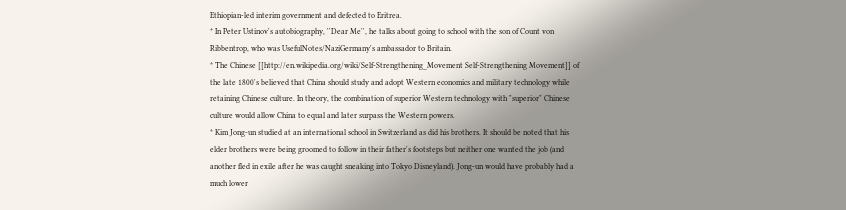Ethiopian-led interim government and defected to Eritrea.
* In Peter Ustinov's autobiography, ''Dear Me'', he talks about going to school with the son of Count von Ribbentrop, who was UsefulNotes/NaziGermany's ambassador to Britain.
* The Chinese [[http://en.wikipedia.org/wiki/Self-Strengthening_Movement Self-Strengthening Movement]] of the late 1800's believed that China should study and adopt Western economics and military technology while retaining Chinese culture. In theory, the combination of superior Western technology with "superior" Chinese culture would allow China to equal and later surpass the Western powers.
* Kim Jong-un studied at an international school in Switzerland as did his brothers. It should be noted that his elder brothers were being groomed to follow in their father's footsteps but neither one wanted the job (and another fled in exile after he was caught sneaking into Tokyo Disneyland). Jong-un would have probably had a much lower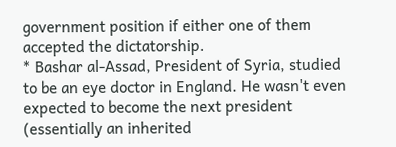government position if either one of them accepted the dictatorship.
* Bashar al-Assad, President of Syria, studied to be an eye doctor in England. He wasn't even expected to become the next president (essentially an inherited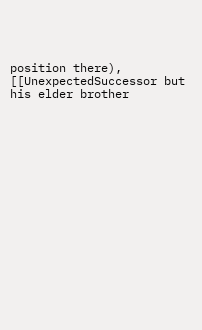position there), [[UnexpectedSuccessor but his elder brother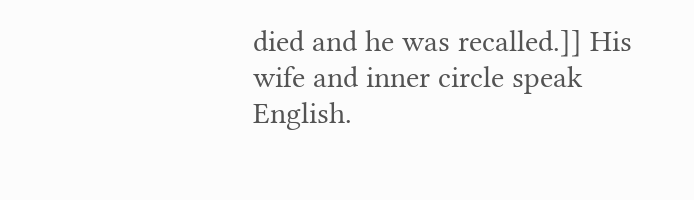died and he was recalled.]] His wife and inner circle speak English.